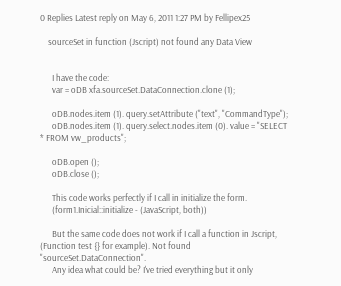0 Replies Latest reply on May 6, 2011 1:27 PM by Fellipex25

    sourceSet in function (Jscript) not found any Data View


      I have the code:
      var = oDB xfa.sourceSet.DataConnection.clone (1);

      oDB.nodes.item (1). query.setAttribute ("text", "CommandType");
      oDB.nodes.item (1). query.select.nodes.item (0). value = "SELECT * FROM vw_products";

      oDB.open ();
      oDB.close ();

      This code works perfectly if I call in initialize the form.
      (form1.Inicial::initialize - (JavaScript, both))

      But the same code does not work if I call a function in Jscript, (Function test {} for example). Not found "sourceSet.DataConnection".
      Any idea what could be? I've tried everything but it only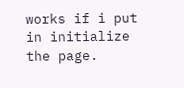works if i put in initialize the page.